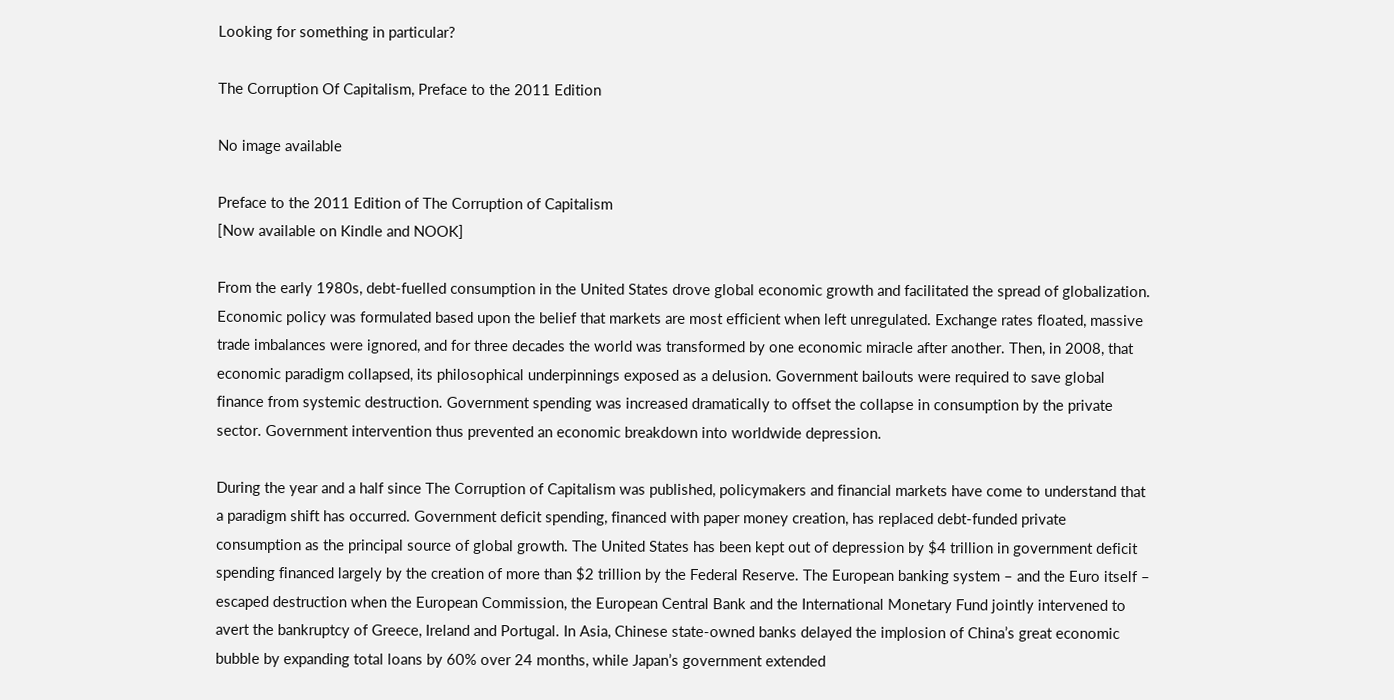Looking for something in particular?

The Corruption Of Capitalism, Preface to the 2011 Edition

No image available

Preface to the 2011 Edition of The Corruption of Capitalism
[Now available on Kindle and NOOK]

From the early 1980s, debt-fuelled consumption in the United States drove global economic growth and facilitated the spread of globalization. Economic policy was formulated based upon the belief that markets are most efficient when left unregulated. Exchange rates floated, massive trade imbalances were ignored, and for three decades the world was transformed by one economic miracle after another. Then, in 2008, that economic paradigm collapsed, its philosophical underpinnings exposed as a delusion. Government bailouts were required to save global finance from systemic destruction. Government spending was increased dramatically to offset the collapse in consumption by the private sector. Government intervention thus prevented an economic breakdown into worldwide depression.

During the year and a half since The Corruption of Capitalism was published, policymakers and financial markets have come to understand that a paradigm shift has occurred. Government deficit spending, financed with paper money creation, has replaced debt-funded private consumption as the principal source of global growth. The United States has been kept out of depression by $4 trillion in government deficit spending financed largely by the creation of more than $2 trillion by the Federal Reserve. The European banking system – and the Euro itself – escaped destruction when the European Commission, the European Central Bank and the International Monetary Fund jointly intervened to avert the bankruptcy of Greece, Ireland and Portugal. In Asia, Chinese state-owned banks delayed the implosion of China’s great economic bubble by expanding total loans by 60% over 24 months, while Japan’s government extended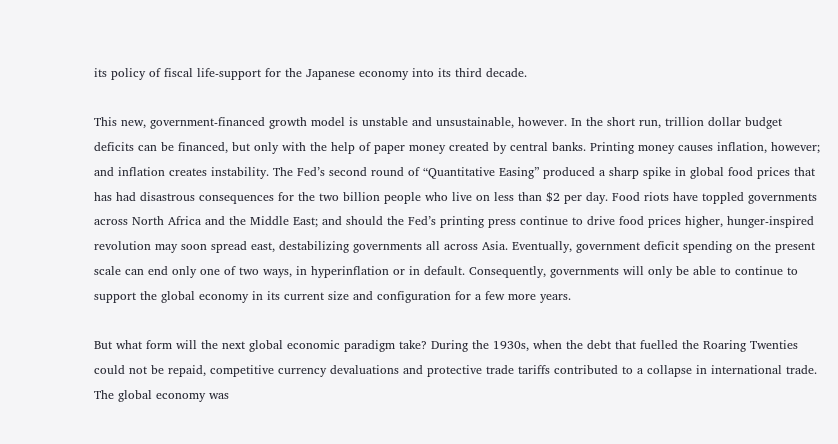its policy of fiscal life-support for the Japanese economy into its third decade.

This new, government-financed growth model is unstable and unsustainable, however. In the short run, trillion dollar budget deficits can be financed, but only with the help of paper money created by central banks. Printing money causes inflation, however; and inflation creates instability. The Fed’s second round of “Quantitative Easing” produced a sharp spike in global food prices that has had disastrous consequences for the two billion people who live on less than $2 per day. Food riots have toppled governments across North Africa and the Middle East; and should the Fed’s printing press continue to drive food prices higher, hunger-inspired revolution may soon spread east, destabilizing governments all across Asia. Eventually, government deficit spending on the present scale can end only one of two ways, in hyperinflation or in default. Consequently, governments will only be able to continue to support the global economy in its current size and configuration for a few more years.

But what form will the next global economic paradigm take? During the 1930s, when the debt that fuelled the Roaring Twenties could not be repaid, competitive currency devaluations and protective trade tariffs contributed to a collapse in international trade. The global economy was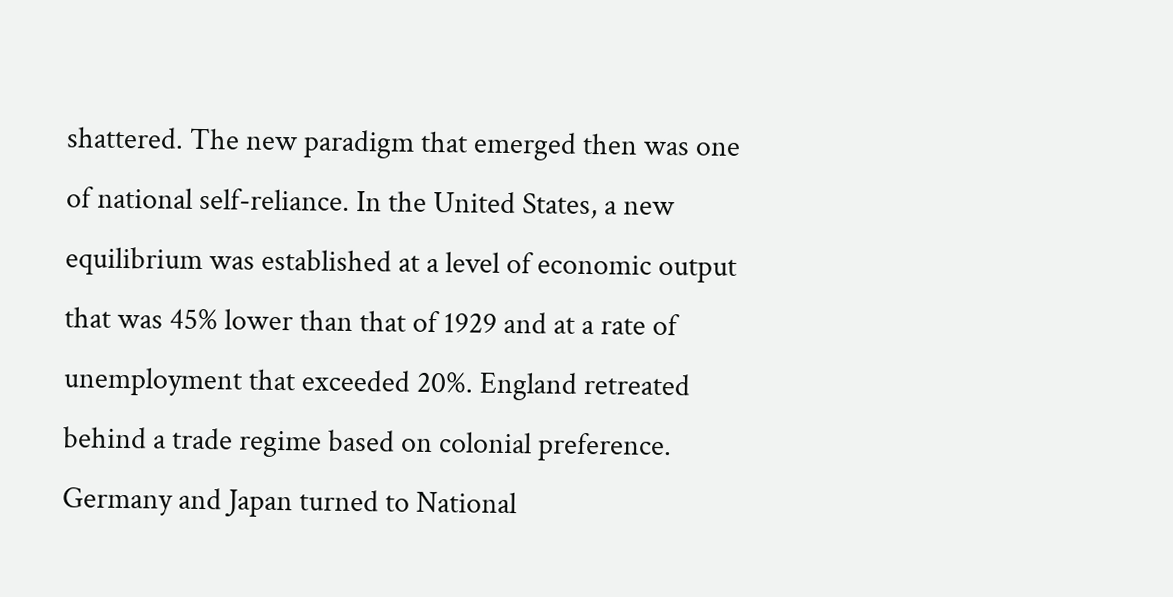shattered. The new paradigm that emerged then was one of national self-reliance. In the United States, a new equilibrium was established at a level of economic output that was 45% lower than that of 1929 and at a rate of unemployment that exceeded 20%. England retreated behind a trade regime based on colonial preference. Germany and Japan turned to National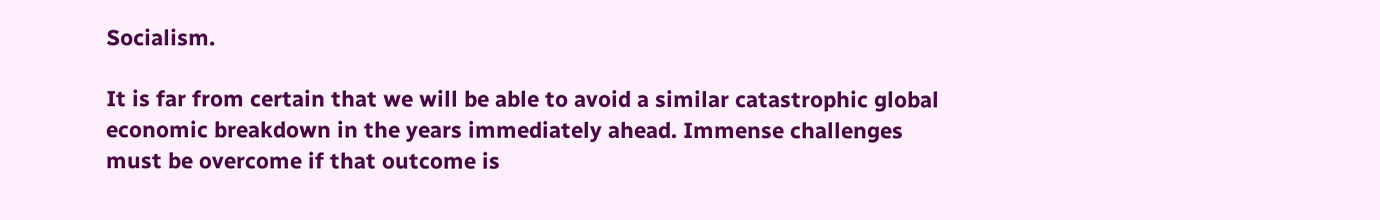Socialism.

It is far from certain that we will be able to avoid a similar catastrophic global economic breakdown in the years immediately ahead. Immense challenges must be overcome if that outcome is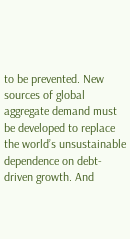to be prevented. New sources of global aggregate demand must be developed to replace the world’s unsustainable dependence on debt-driven growth. And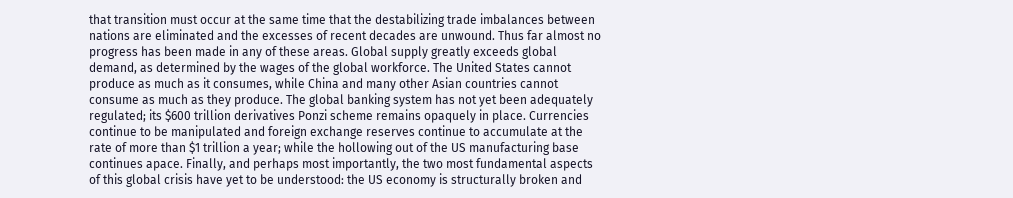that transition must occur at the same time that the destabilizing trade imbalances between nations are eliminated and the excesses of recent decades are unwound. Thus far almost no progress has been made in any of these areas. Global supply greatly exceeds global demand, as determined by the wages of the global workforce. The United States cannot produce as much as it consumes, while China and many other Asian countries cannot consume as much as they produce. The global banking system has not yet been adequately regulated; its $600 trillion derivatives Ponzi scheme remains opaquely in place. Currencies continue to be manipulated and foreign exchange reserves continue to accumulate at the rate of more than $1 trillion a year; while the hollowing out of the US manufacturing base continues apace. Finally, and perhaps most importantly, the two most fundamental aspects of this global crisis have yet to be understood: the US economy is structurally broken and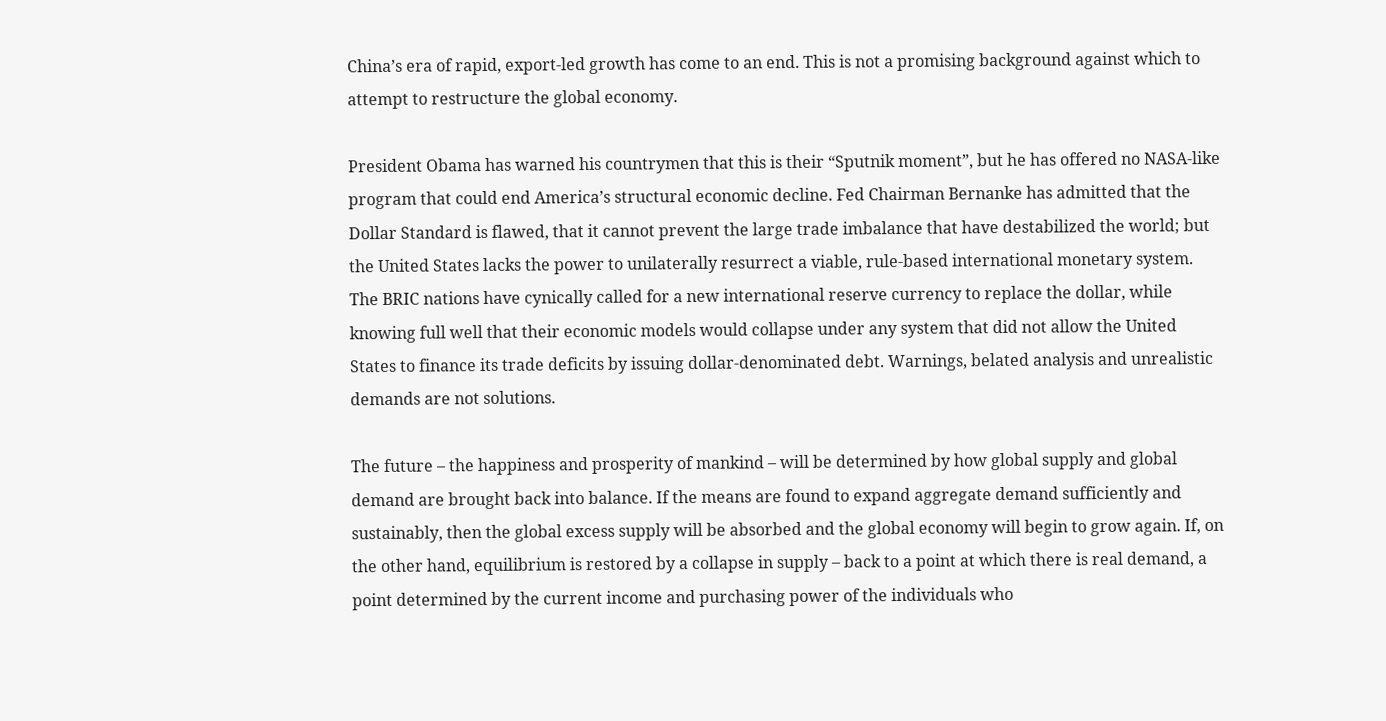China’s era of rapid, export-led growth has come to an end. This is not a promising background against which to attempt to restructure the global economy.

President Obama has warned his countrymen that this is their “Sputnik moment”, but he has offered no NASA-like program that could end America’s structural economic decline. Fed Chairman Bernanke has admitted that the Dollar Standard is flawed, that it cannot prevent the large trade imbalance that have destabilized the world; but the United States lacks the power to unilaterally resurrect a viable, rule-based international monetary system. The BRIC nations have cynically called for a new international reserve currency to replace the dollar, while knowing full well that their economic models would collapse under any system that did not allow the United States to finance its trade deficits by issuing dollar-denominated debt. Warnings, belated analysis and unrealistic demands are not solutions.

The future – the happiness and prosperity of mankind – will be determined by how global supply and global demand are brought back into balance. If the means are found to expand aggregate demand sufficiently and sustainably, then the global excess supply will be absorbed and the global economy will begin to grow again. If, on the other hand, equilibrium is restored by a collapse in supply – back to a point at which there is real demand, a point determined by the current income and purchasing power of the individuals who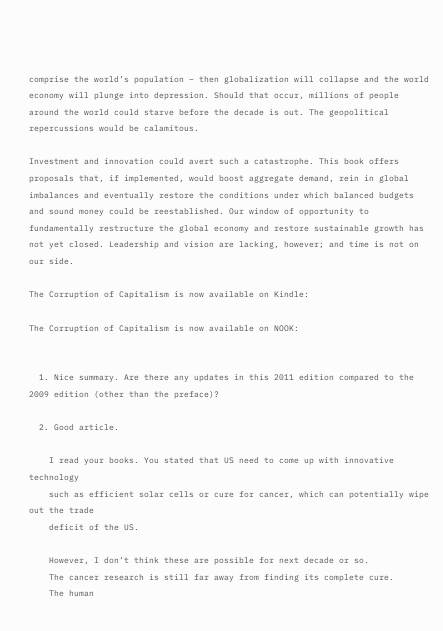comprise the world’s population – then globalization will collapse and the world economy will plunge into depression. Should that occur, millions of people around the world could starve before the decade is out. The geopolitical repercussions would be calamitous.

Investment and innovation could avert such a catastrophe. This book offers proposals that, if implemented, would boost aggregate demand, rein in global imbalances and eventually restore the conditions under which balanced budgets and sound money could be reestablished. Our window of opportunity to fundamentally restructure the global economy and restore sustainable growth has not yet closed. Leadership and vision are lacking, however; and time is not on our side.

The Corruption of Capitalism is now available on Kindle:

The Corruption of Capitalism is now available on NOOK:


  1. Nice summary. Are there any updates in this 2011 edition compared to the 2009 edition (other than the preface)?

  2. Good article.

    I read your books. You stated that US need to come up with innovative technology
    such as efficient solar cells or cure for cancer, which can potentially wipe out the trade
    deficit of the US.

    However, I don’t think these are possible for next decade or so.
    The cancer research is still far away from finding its complete cure.
    The human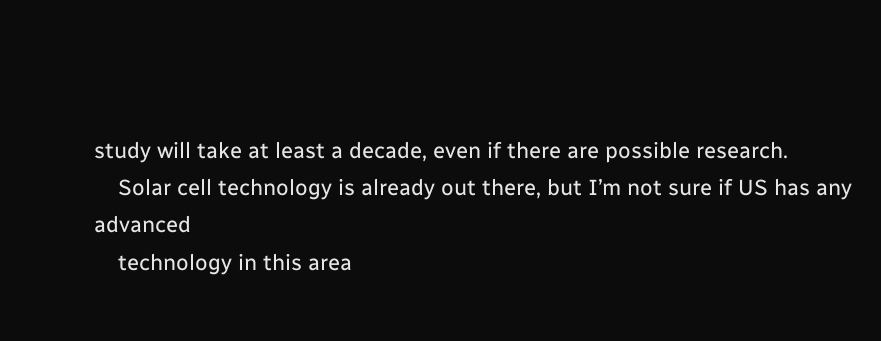study will take at least a decade, even if there are possible research.
    Solar cell technology is already out there, but I’m not sure if US has any advanced
    technology in this area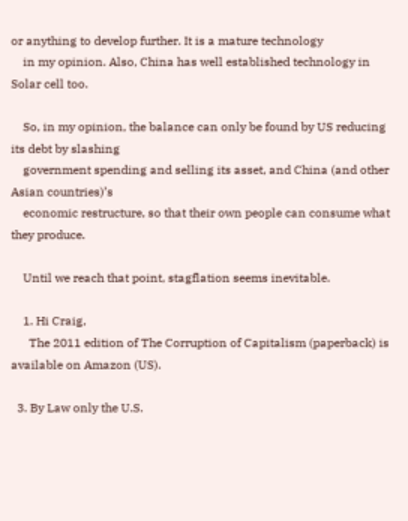or anything to develop further. It is a mature technology
    in my opinion. Also, China has well established technology in Solar cell too.

    So, in my opinion, the balance can only be found by US reducing its debt by slashing
    government spending and selling its asset, and China (and other Asian countries)’s
    economic restructure, so that their own people can consume what they produce.

    Until we reach that point, stagflation seems inevitable.

    1. Hi Craig,
      The 2011 edition of The Corruption of Capitalism (paperback) is available on Amazon (US).

  3. By Law only the U.S.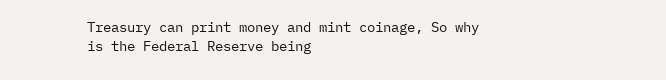Treasury can print money and mint coinage, So why is the Federal Reserve being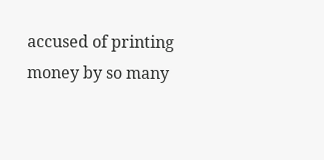accused of printing money by so many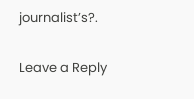journalist’s?.

Leave a Reply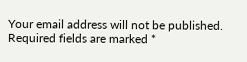Your email address will not be published. Required fields are marked *